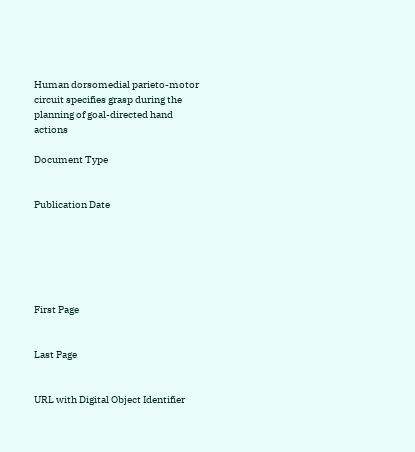Human dorsomedial parieto-motor circuit specifies grasp during the planning of goal-directed hand actions

Document Type


Publication Date






First Page


Last Page


URL with Digital Object Identifier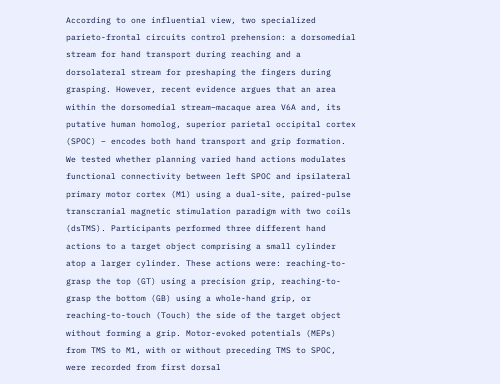According to one influential view, two specialized parieto-frontal circuits control prehension: a dorsomedial stream for hand transport during reaching and a dorsolateral stream for preshaping the fingers during grasping. However, recent evidence argues that an area within the dorsomedial stream–macaque area V6A and, its putative human homolog, superior parietal occipital cortex (SPOC) – encodes both hand transport and grip formation. We tested whether planning varied hand actions modulates functional connectivity between left SPOC and ipsilateral primary motor cortex (M1) using a dual-site, paired-pulse transcranial magnetic stimulation paradigm with two coils (dsTMS). Participants performed three different hand actions to a target object comprising a small cylinder atop a larger cylinder. These actions were: reaching-to-grasp the top (GT) using a precision grip, reaching-to-grasp the bottom (GB) using a whole-hand grip, or reaching-to-touch (Touch) the side of the target object without forming a grip. Motor-evoked potentials (MEPs) from TMS to M1, with or without preceding TMS to SPOC, were recorded from first dorsal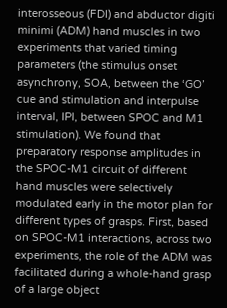interosseous (FDI) and abductor digiti minimi (ADM) hand muscles in two experiments that varied timing parameters (the stimulus onset asynchrony, SOA, between the ‘GO’ cue and stimulation and interpulse interval, IPI, between SPOC and M1 stimulation). We found that preparatory response amplitudes in the SPOC-M1 circuit of different hand muscles were selectively modulated early in the motor plan for different types of grasps. First, based on SPOC-M1 interactions, across two experiments, the role of the ADM was facilitated during a whole-hand grasp of a large object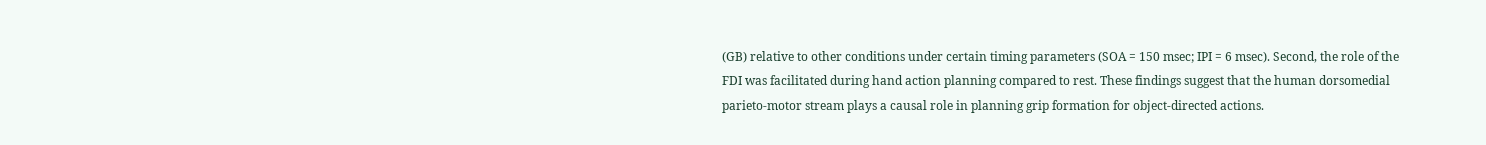(GB) relative to other conditions under certain timing parameters (SOA = 150 msec; IPI = 6 msec). Second, the role of the FDI was facilitated during hand action planning compared to rest. These findings suggest that the human dorsomedial parieto-motor stream plays a causal role in planning grip formation for object-directed actions.